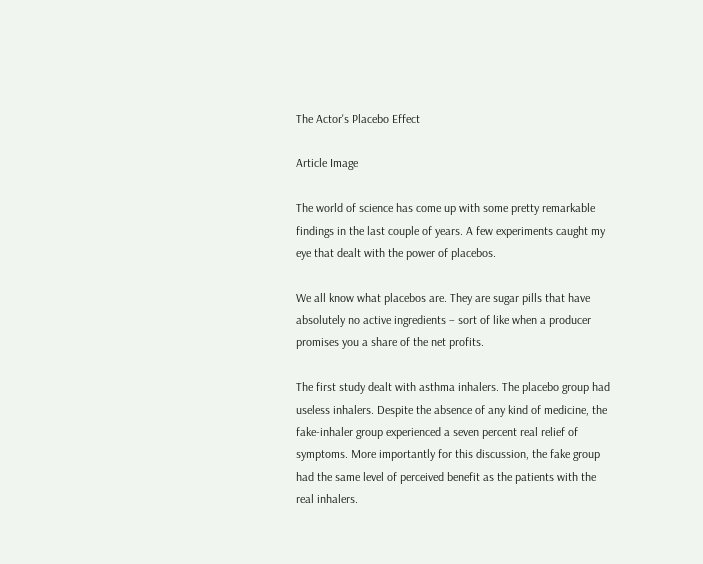The Actor's Placebo Effect

Article Image

The world of science has come up with some pretty remarkable findings in the last couple of years. A few experiments caught my eye that dealt with the power of placebos.

We all know what placebos are. They are sugar pills that have absolutely no active ingredients – sort of like when a producer promises you a share of the net profits.

The first study dealt with asthma inhalers. The placebo group had useless inhalers. Despite the absence of any kind of medicine, the fake-inhaler group experienced a seven percent real relief of symptoms. More importantly for this discussion, the fake group had the same level of perceived benefit as the patients with the real inhalers.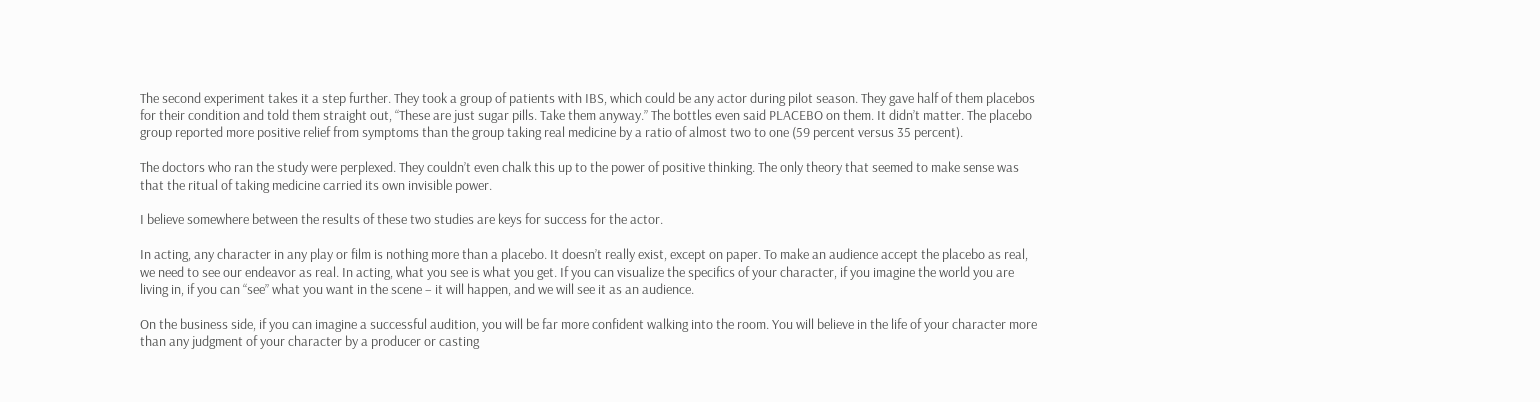The second experiment takes it a step further. They took a group of patients with IBS, which could be any actor during pilot season. They gave half of them placebos for their condition and told them straight out, “These are just sugar pills. Take them anyway.” The bottles even said PLACEBO on them. It didn’t matter. The placebo group reported more positive relief from symptoms than the group taking real medicine by a ratio of almost two to one (59 percent versus 35 percent).

The doctors who ran the study were perplexed. They couldn’t even chalk this up to the power of positive thinking. The only theory that seemed to make sense was that the ritual of taking medicine carried its own invisible power.

I believe somewhere between the results of these two studies are keys for success for the actor.

In acting, any character in any play or film is nothing more than a placebo. It doesn’t really exist, except on paper. To make an audience accept the placebo as real, we need to see our endeavor as real. In acting, what you see is what you get. If you can visualize the specifics of your character, if you imagine the world you are living in, if you can “see” what you want in the scene – it will happen, and we will see it as an audience.

On the business side, if you can imagine a successful audition, you will be far more confident walking into the room. You will believe in the life of your character more than any judgment of your character by a producer or casting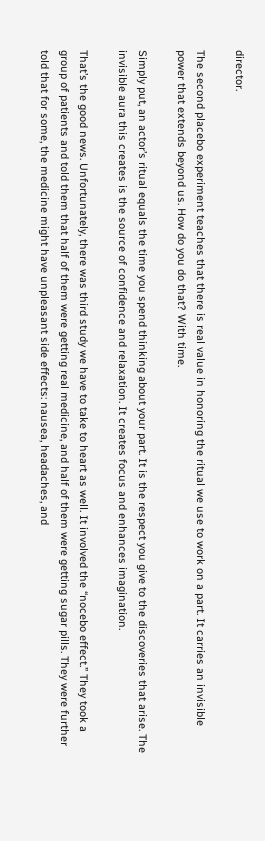director.

The second placebo experiment teaches that there is real value in honoring the ritual we use to work on a part. It carries an invisible power that extends beyond us. How do you do that? With time.

Simply put, an actor’s ritual equals the time you spend thinking about your part. It is the respect you give to the discoveries that arise. The invisible aura this creates is the source of confidence and relaxation. It creates focus and enhances imagination.

That’s the good news. Unfortunately, there was third study we have to take to heart as well. It involved the “nocebo effect.” They took a group of patients and told them that half of them were getting real medicine, and half of them were getting sugar pills. They were further told that for some, the medicine might have unpleasant side effects: nausea, headaches, and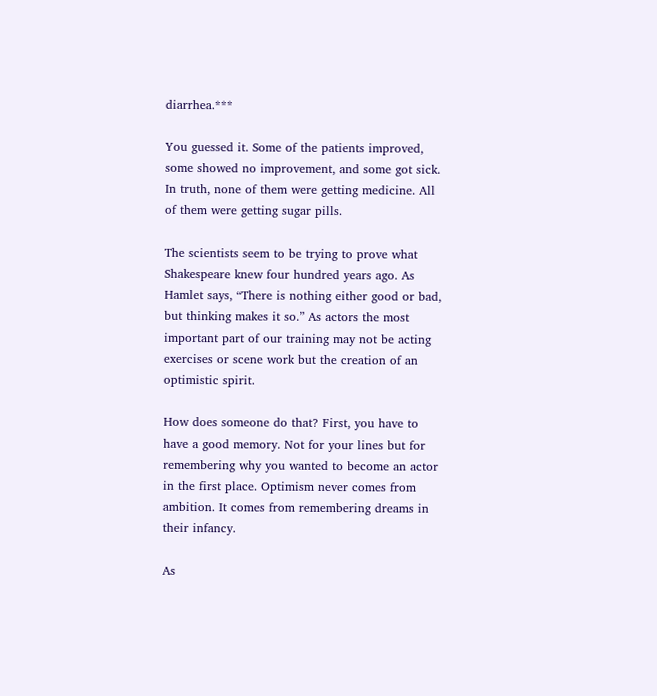diarrhea.***

You guessed it. Some of the patients improved, some showed no improvement, and some got sick. In truth, none of them were getting medicine. All of them were getting sugar pills.

The scientists seem to be trying to prove what Shakespeare knew four hundred years ago. As Hamlet says, “There is nothing either good or bad, but thinking makes it so.” As actors the most important part of our training may not be acting exercises or scene work but the creation of an optimistic spirit.

How does someone do that? First, you have to have a good memory. Not for your lines but for remembering why you wanted to become an actor in the first place. Optimism never comes from ambition. It comes from remembering dreams in their infancy.

As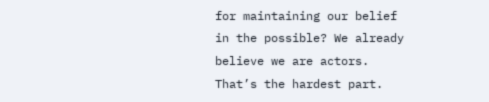for maintaining our belief in the possible? We already believe we are actors. That’s the hardest part.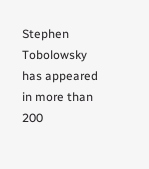Stephen Tobolowsky has appeared in more than 200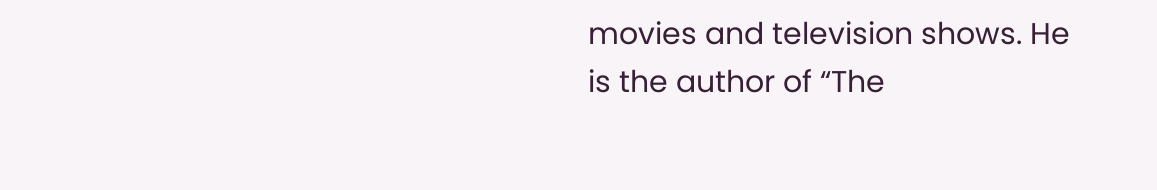movies and television shows. He is the author of “The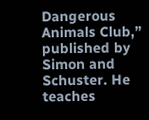Dangerous Animals Club,” published by Simon and Schuster. He teaches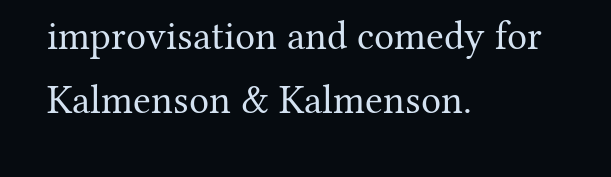improvisation and comedy for Kalmenson & Kalmenson.